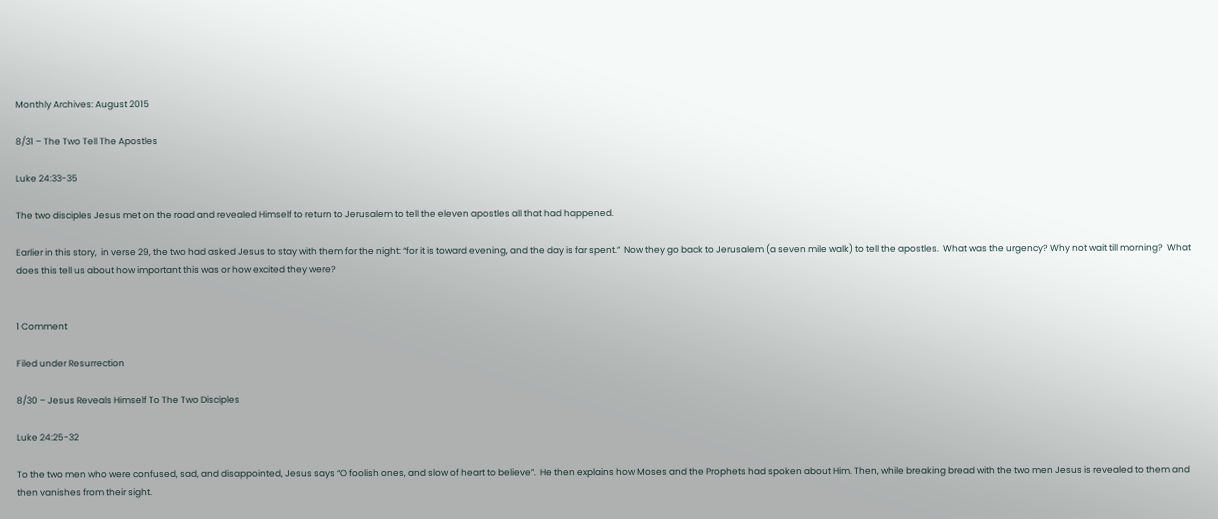Monthly Archives: August 2015

8/31 – The Two Tell The Apostles

Luke 24:33-35

The two disciples Jesus met on the road and revealed Himself to return to Jerusalem to tell the eleven apostles all that had happened.

Earlier in this story,  in verse 29, the two had asked Jesus to stay with them for the night: “for it is toward evening, and the day is far spent.”  Now they go back to Jerusalem (a seven mile walk) to tell the apostles.  What was the urgency? Why not wait till morning?  What does this tell us about how important this was or how excited they were?


1 Comment

Filed under Resurrection

8/30 – Jesus Reveals Himself To The Two Disciples

Luke 24:25-32

To the two men who were confused, sad, and disappointed, Jesus says “O foolish ones, and slow of heart to believe”.  He then explains how Moses and the Prophets had spoken about Him. Then, while breaking bread with the two men Jesus is revealed to them and then vanishes from their sight.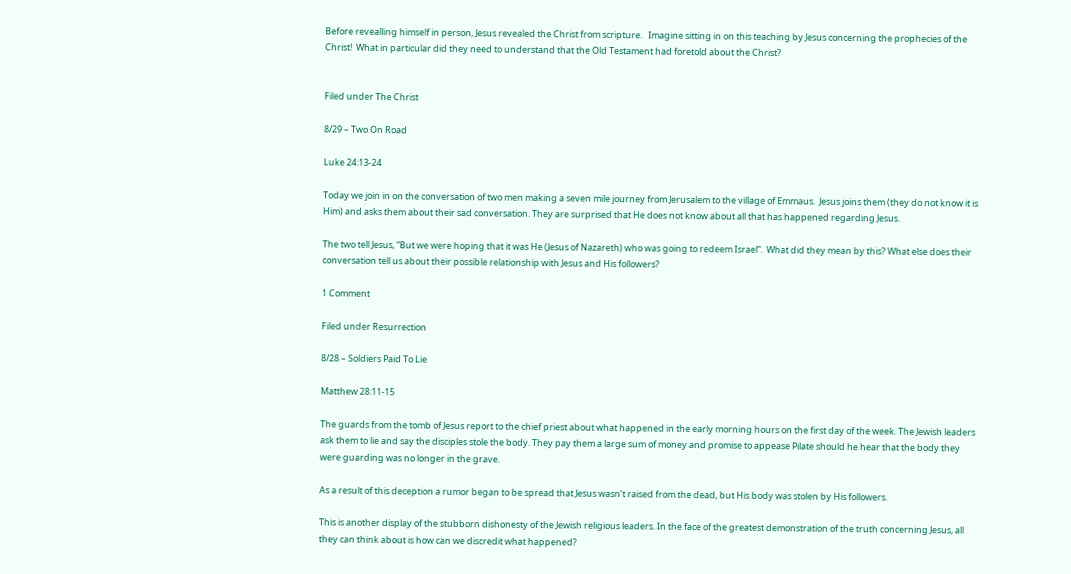Before revealling himself in person, Jesus revealed the Christ from scripture.   Imagine sitting in on this teaching by Jesus concerning the prophecies of the Christ!  What in particular did they need to understand that the Old Testament had foretold about the Christ?


Filed under The Christ

8/29 – Two On Road

Luke 24:13-24

Today we join in on the conversation of two men making a seven mile journey from Jerusalem to the village of Emmaus.  Jesus joins them (they do not know it is Him) and asks them about their sad conversation. They are surprised that He does not know about all that has happened regarding Jesus.

The two tell Jesus, “But we were hoping that it was He (Jesus of Nazareth) who was going to redeem Israel”.  What did they mean by this? What else does their conversation tell us about their possible relationship with Jesus and His followers?

1 Comment

Filed under Resurrection

8/28 – Soldiers Paid To Lie

Matthew 28:11-15

The guards from the tomb of Jesus report to the chief priest about what happened in the early morning hours on the first day of the week. The Jewish leaders ask them to lie and say the disciples stole the body. They pay them a large sum of money and promise to appease Pilate should he hear that the body they were guarding was no longer in the grave.

As a result of this deception a rumor began to be spread that Jesus wasn’t raised from the dead, but His body was stolen by His followers.

This is another display of the stubborn dishonesty of the Jewish religious leaders. In the face of the greatest demonstration of the truth concerning Jesus, all they can think about is how can we discredit what happened?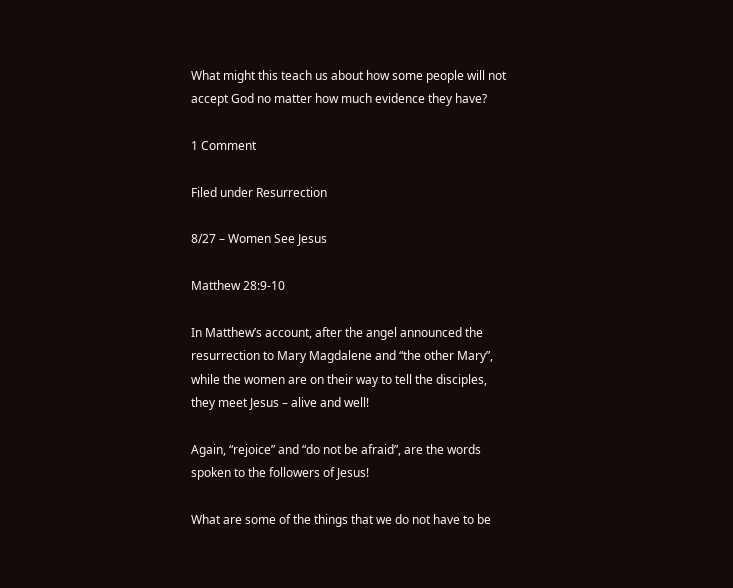What might this teach us about how some people will not accept God no matter how much evidence they have?

1 Comment

Filed under Resurrection

8/27 – Women See Jesus

Matthew 28:9-10

In Matthew’s account, after the angel announced the resurrection to Mary Magdalene and “the other Mary”,  while the women are on their way to tell the disciples,  they meet Jesus – alive and well!

Again, “rejoice” and “do not be afraid”, are the words spoken to the followers of Jesus!

What are some of the things that we do not have to be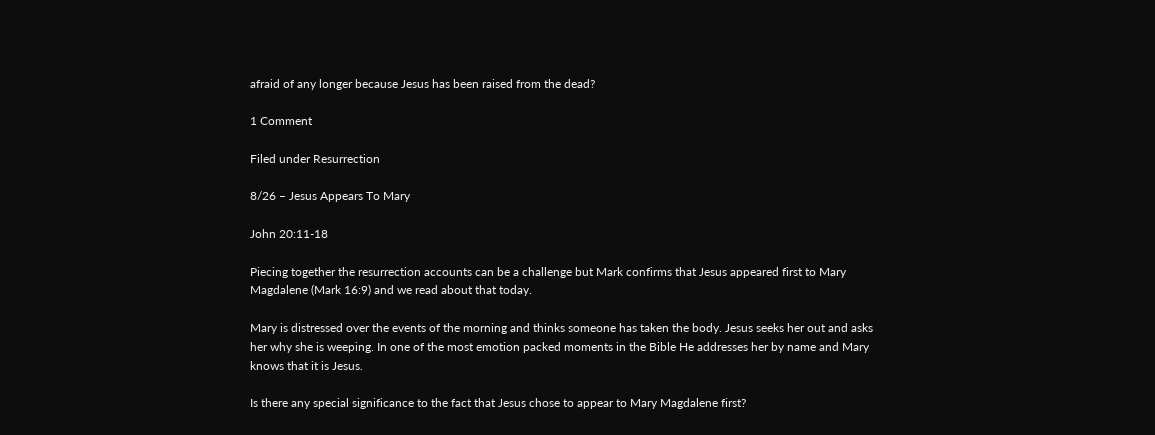afraid of any longer because Jesus has been raised from the dead?

1 Comment

Filed under Resurrection

8/26 – Jesus Appears To Mary

John 20:11-18

Piecing together the resurrection accounts can be a challenge but Mark confirms that Jesus appeared first to Mary Magdalene (Mark 16:9) and we read about that today.

Mary is distressed over the events of the morning and thinks someone has taken the body. Jesus seeks her out and asks her why she is weeping. In one of the most emotion packed moments in the Bible He addresses her by name and Mary knows that it is Jesus.

Is there any special significance to the fact that Jesus chose to appear to Mary Magdalene first?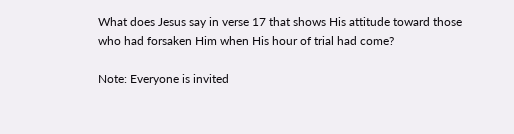What does Jesus say in verse 17 that shows His attitude toward those who had forsaken Him when His hour of trial had come?

Note: Everyone is invited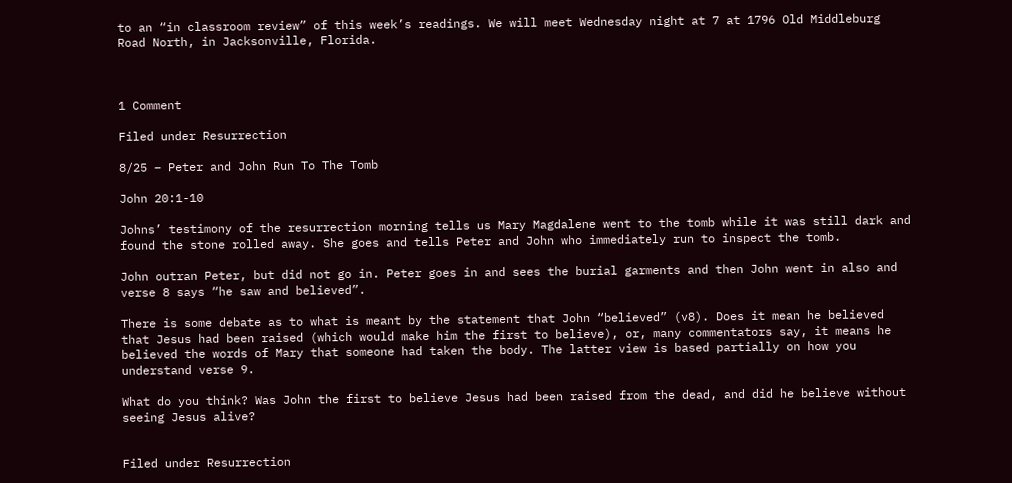to an “in classroom review” of this week’s readings. We will meet Wednesday night at 7 at 1796 Old Middleburg Road North, in Jacksonville, Florida.



1 Comment

Filed under Resurrection

8/25 – Peter and John Run To The Tomb

John 20:1-10

Johns’ testimony of the resurrection morning tells us Mary Magdalene went to the tomb while it was still dark and found the stone rolled away. She goes and tells Peter and John who immediately run to inspect the tomb.

John outran Peter, but did not go in. Peter goes in and sees the burial garments and then John went in also and verse 8 says “he saw and believed”.

There is some debate as to what is meant by the statement that John “believed” (v8). Does it mean he believed that Jesus had been raised (which would make him the first to believe), or, many commentators say, it means he believed the words of Mary that someone had taken the body. The latter view is based partially on how you understand verse 9.

What do you think? Was John the first to believe Jesus had been raised from the dead, and did he believe without seeing Jesus alive?


Filed under Resurrection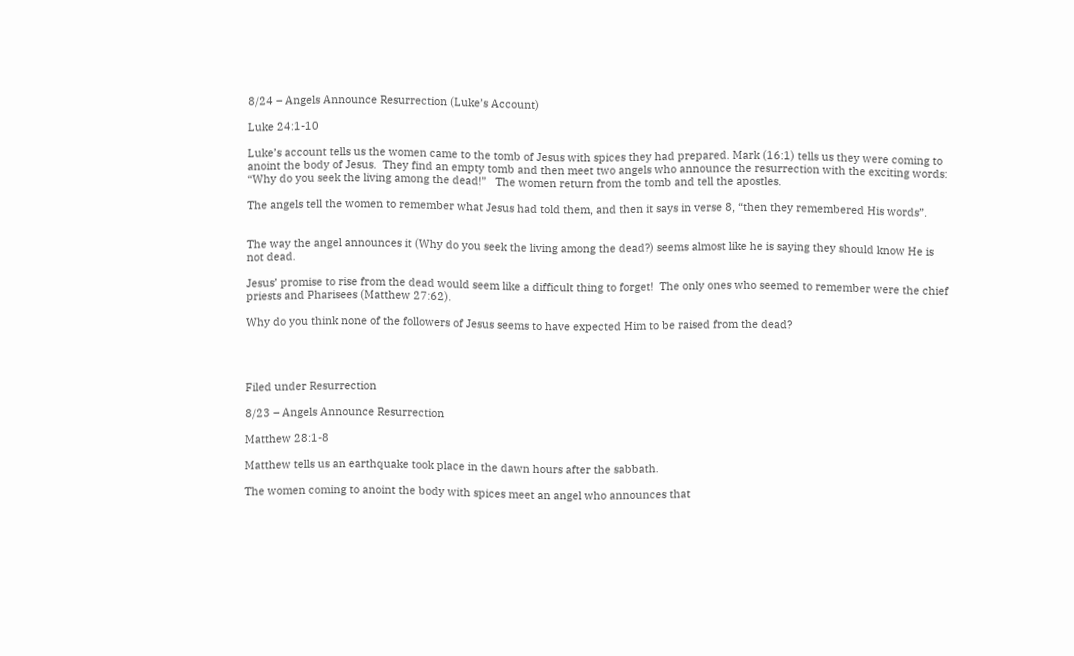8/24 – Angels Announce Resurrection (Luke’s Account)

Luke 24:1-10

Luke’s account tells us the women came to the tomb of Jesus with spices they had prepared. Mark (16:1) tells us they were coming to anoint the body of Jesus.  They find an empty tomb and then meet two angels who announce the resurrection with the exciting words: “Why do you seek the living among the dead!”   The women return from the tomb and tell the apostles.

The angels tell the women to remember what Jesus had told them, and then it says in verse 8, “then they remembered His words”.


The way the angel announces it (Why do you seek the living among the dead?) seems almost like he is saying they should know He is not dead.

Jesus’ promise to rise from the dead would seem like a difficult thing to forget!  The only ones who seemed to remember were the chief priests and Pharisees (Matthew 27:62).

Why do you think none of the followers of Jesus seems to have expected Him to be raised from the dead?




Filed under Resurrection

8/23 – Angels Announce Resurrection

Matthew 28:1-8

Matthew tells us an earthquake took place in the dawn hours after the sabbath.

The women coming to anoint the body with spices meet an angel who announces that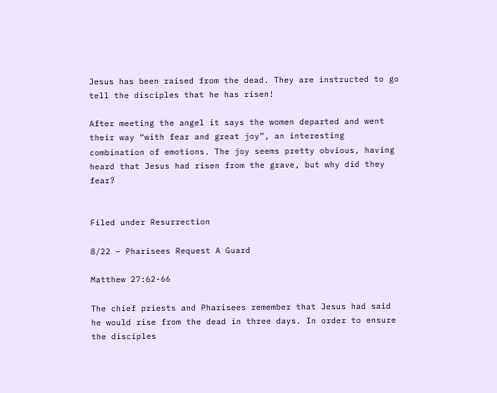Jesus has been raised from the dead. They are instructed to go tell the disciples that he has risen!

After meeting the angel it says the women departed and went their way “with fear and great joy”, an interesting combination of emotions. The joy seems pretty obvious, having heard that Jesus had risen from the grave, but why did they fear?


Filed under Resurrection

8/22 – Pharisees Request A Guard

Matthew 27:62-66

The chief priests and Pharisees remember that Jesus had said he would rise from the dead in three days. In order to ensure the disciples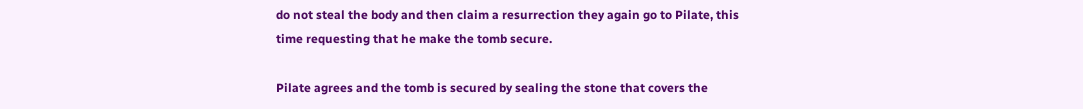do not steal the body and then claim a resurrection they again go to Pilate, this time requesting that he make the tomb secure.

Pilate agrees and the tomb is secured by sealing the stone that covers the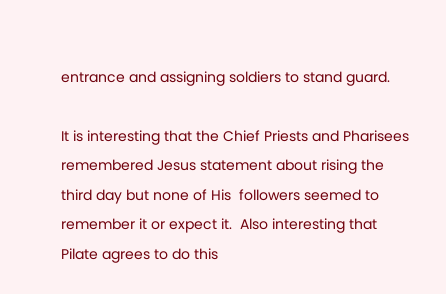entrance and assigning soldiers to stand guard.

It is interesting that the Chief Priests and Pharisees remembered Jesus statement about rising the third day but none of His  followers seemed to remember it or expect it.  Also interesting that Pilate agrees to do this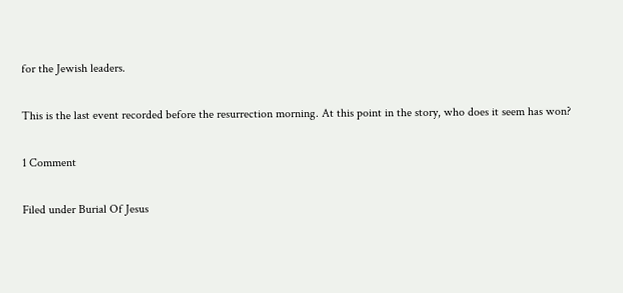for the Jewish leaders.

This is the last event recorded before the resurrection morning. At this point in the story, who does it seem has won?

1 Comment

Filed under Burial Of Jesus